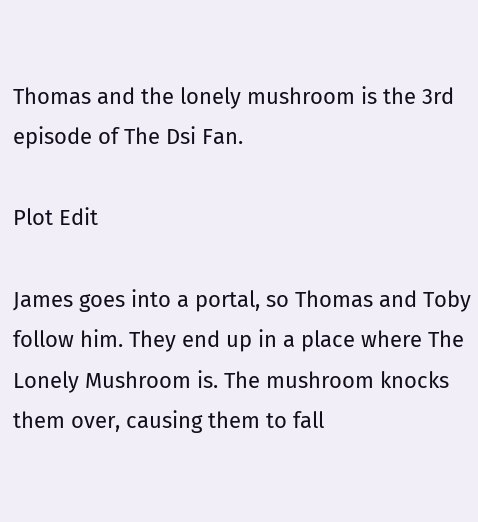Thomas and the lonely mushroom is the 3rd episode of The Dsi Fan.

Plot Edit

James goes into a portal, so Thomas and Toby follow him. They end up in a place where The Lonely Mushroom is. The mushroom knocks them over, causing them to fall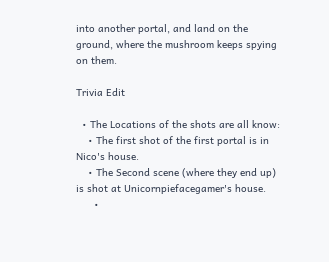into another portal, and land on the ground, where the mushroom keeps spying on them.

Trivia Edit

  • The Locations of the shots are all know:
    • The first shot of the first portal is in Nico's house.
    • The Second scene (where they end up) is shot at Unicornpiefacegamer's house.
      •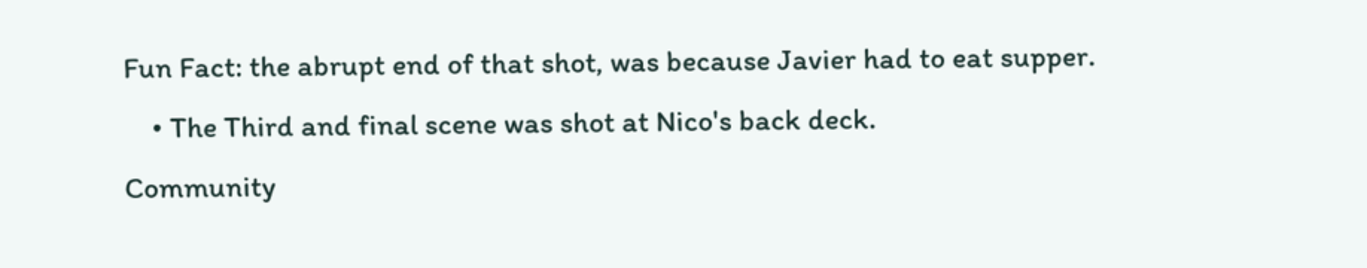Fun Fact: the abrupt end of that shot, was because Javier had to eat supper.
    • The Third and final scene was shot at Nico's back deck.
Community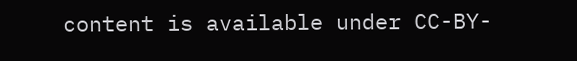content is available under CC-BY-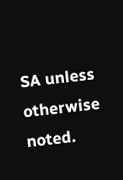SA unless otherwise noted.